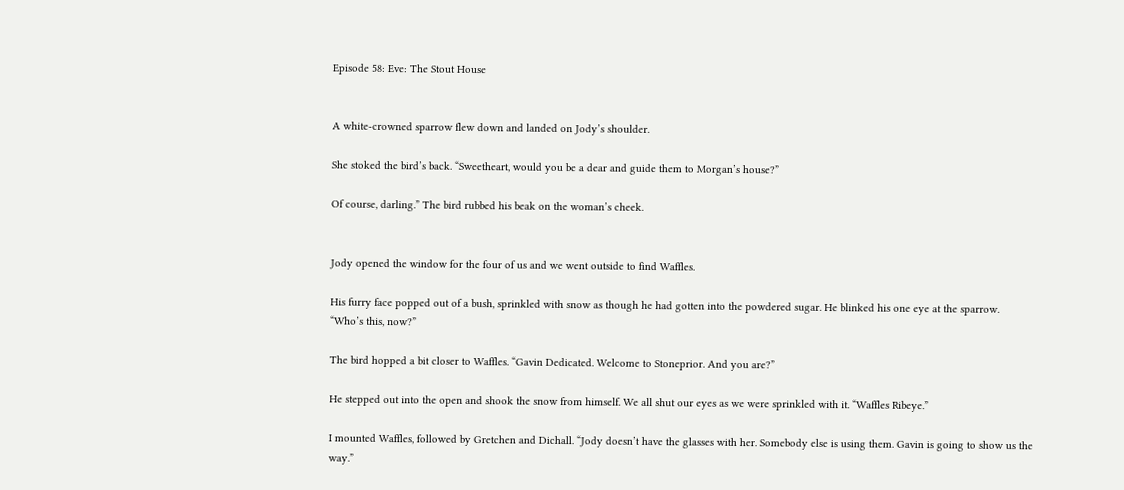Episode 58: Eve: The Stout House


A white-crowned sparrow flew down and landed on Jody’s shoulder.

She stoked the bird’s back. “Sweetheart, would you be a dear and guide them to Morgan’s house?”

Of course, darling.” The bird rubbed his beak on the woman’s cheek.


Jody opened the window for the four of us and we went outside to find Waffles.

His furry face popped out of a bush, sprinkled with snow as though he had gotten into the powdered sugar. He blinked his one eye at the sparrow. “Who’s this, now?”

The bird hopped a bit closer to Waffles. “Gavin Dedicated. Welcome to Stoneprior. And you are?”

He stepped out into the open and shook the snow from himself. We all shut our eyes as we were sprinkled with it. “Waffles Ribeye.”

I mounted Waffles, followed by Gretchen and Dichall. “Jody doesn’t have the glasses with her. Somebody else is using them. Gavin is going to show us the way.”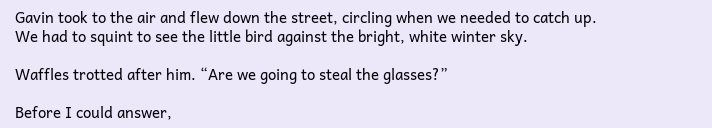Gavin took to the air and flew down the street, circling when we needed to catch up. We had to squint to see the little bird against the bright, white winter sky.

Waffles trotted after him. “Are we going to steal the glasses?”

Before I could answer,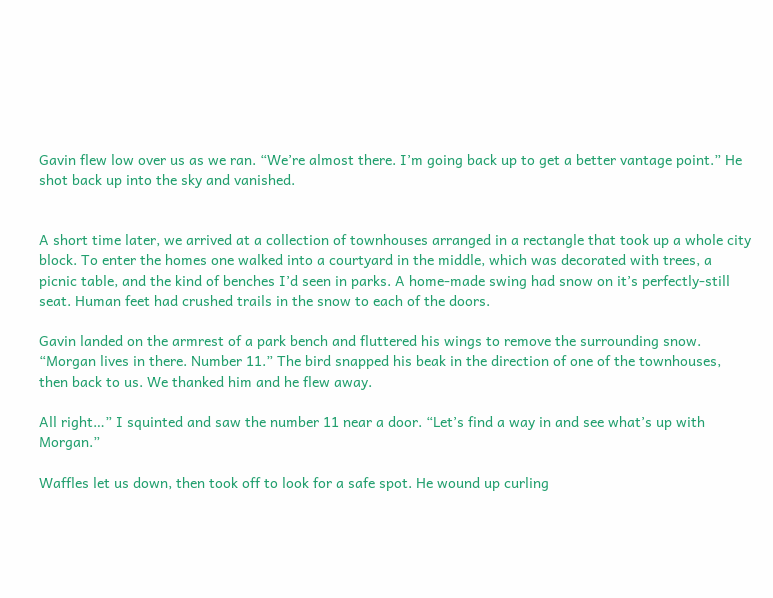Gavin flew low over us as we ran. “We’re almost there. I’m going back up to get a better vantage point.” He shot back up into the sky and vanished.


A short time later, we arrived at a collection of townhouses arranged in a rectangle that took up a whole city block. To enter the homes one walked into a courtyard in the middle, which was decorated with trees, a picnic table, and the kind of benches I’d seen in parks. A home-made swing had snow on it’s perfectly-still seat. Human feet had crushed trails in the snow to each of the doors.

Gavin landed on the armrest of a park bench and fluttered his wings to remove the surrounding snow. “Morgan lives in there. Number 11.” The bird snapped his beak in the direction of one of the townhouses, then back to us. We thanked him and he flew away.

All right…” I squinted and saw the number 11 near a door. “Let’s find a way in and see what’s up with Morgan.”

Waffles let us down, then took off to look for a safe spot. He wound up curling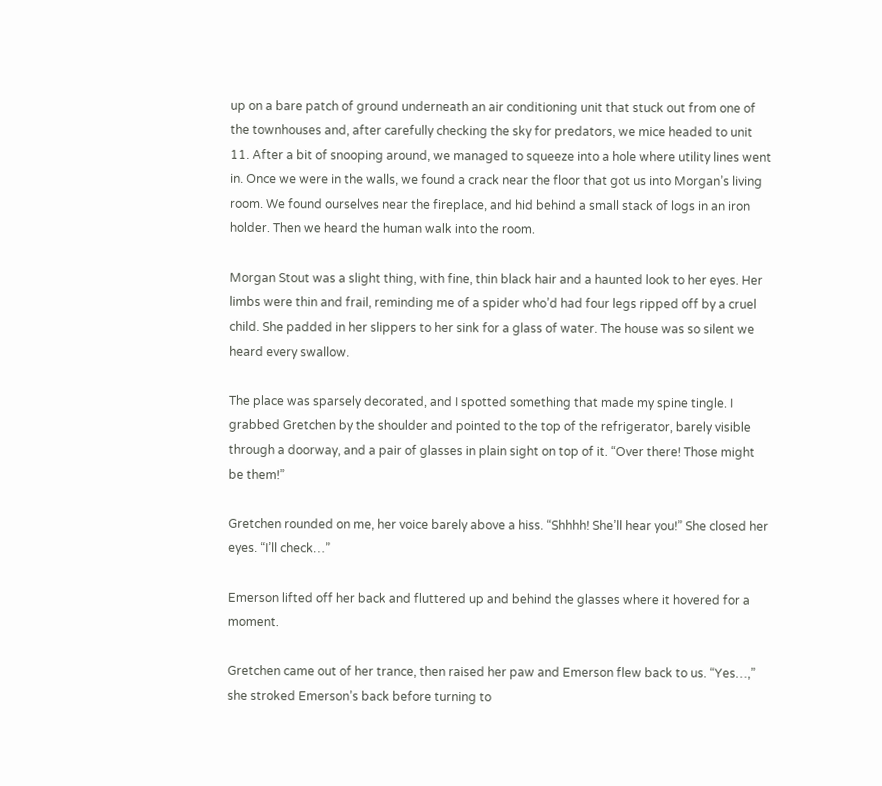up on a bare patch of ground underneath an air conditioning unit that stuck out from one of the townhouses and, after carefully checking the sky for predators, we mice headed to unit 11. After a bit of snooping around, we managed to squeeze into a hole where utility lines went in. Once we were in the walls, we found a crack near the floor that got us into Morgan’s living room. We found ourselves near the fireplace, and hid behind a small stack of logs in an iron holder. Then we heard the human walk into the room.

Morgan Stout was a slight thing, with fine, thin black hair and a haunted look to her eyes. Her limbs were thin and frail, reminding me of a spider who’d had four legs ripped off by a cruel child. She padded in her slippers to her sink for a glass of water. The house was so silent we heard every swallow.

The place was sparsely decorated, and I spotted something that made my spine tingle. I grabbed Gretchen by the shoulder and pointed to the top of the refrigerator, barely visible through a doorway, and a pair of glasses in plain sight on top of it. “Over there! Those might be them!”

Gretchen rounded on me, her voice barely above a hiss. “Shhhh! She’ll hear you!” She closed her eyes. “I’ll check…”

Emerson lifted off her back and fluttered up and behind the glasses where it hovered for a moment.

Gretchen came out of her trance, then raised her paw and Emerson flew back to us. “Yes…,” she stroked Emerson’s back before turning to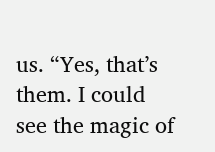us. “Yes, that’s them. I could see the magic of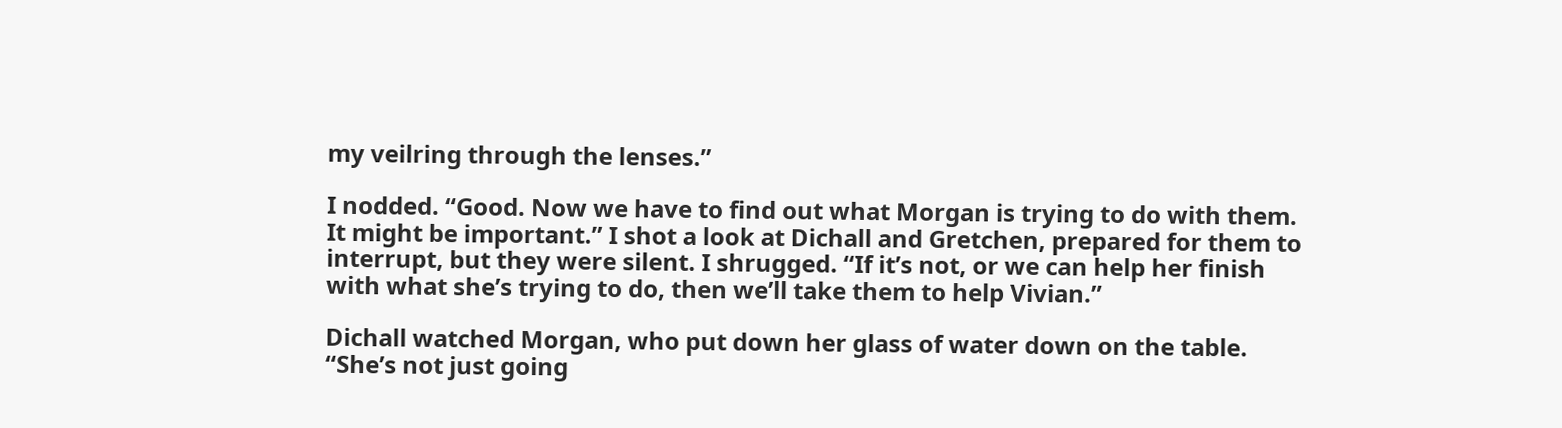my veilring through the lenses.”

I nodded. “Good. Now we have to find out what Morgan is trying to do with them. It might be important.” I shot a look at Dichall and Gretchen, prepared for them to interrupt, but they were silent. I shrugged. “If it’s not, or we can help her finish with what she’s trying to do, then we’ll take them to help Vivian.”

Dichall watched Morgan, who put down her glass of water down on the table. “She’s not just going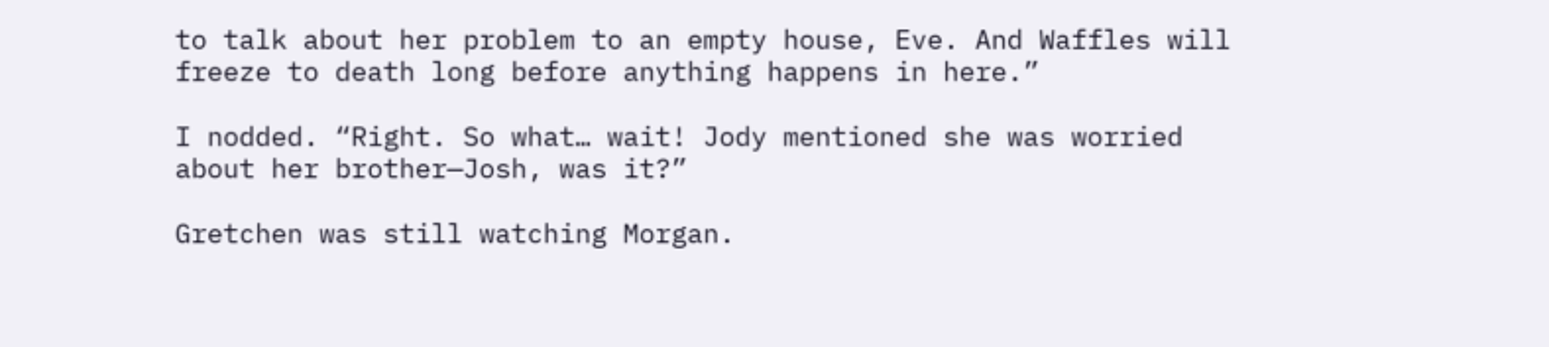to talk about her problem to an empty house, Eve. And Waffles will freeze to death long before anything happens in here.”

I nodded. “Right. So what… wait! Jody mentioned she was worried about her brother—Josh, was it?”

Gretchen was still watching Morgan.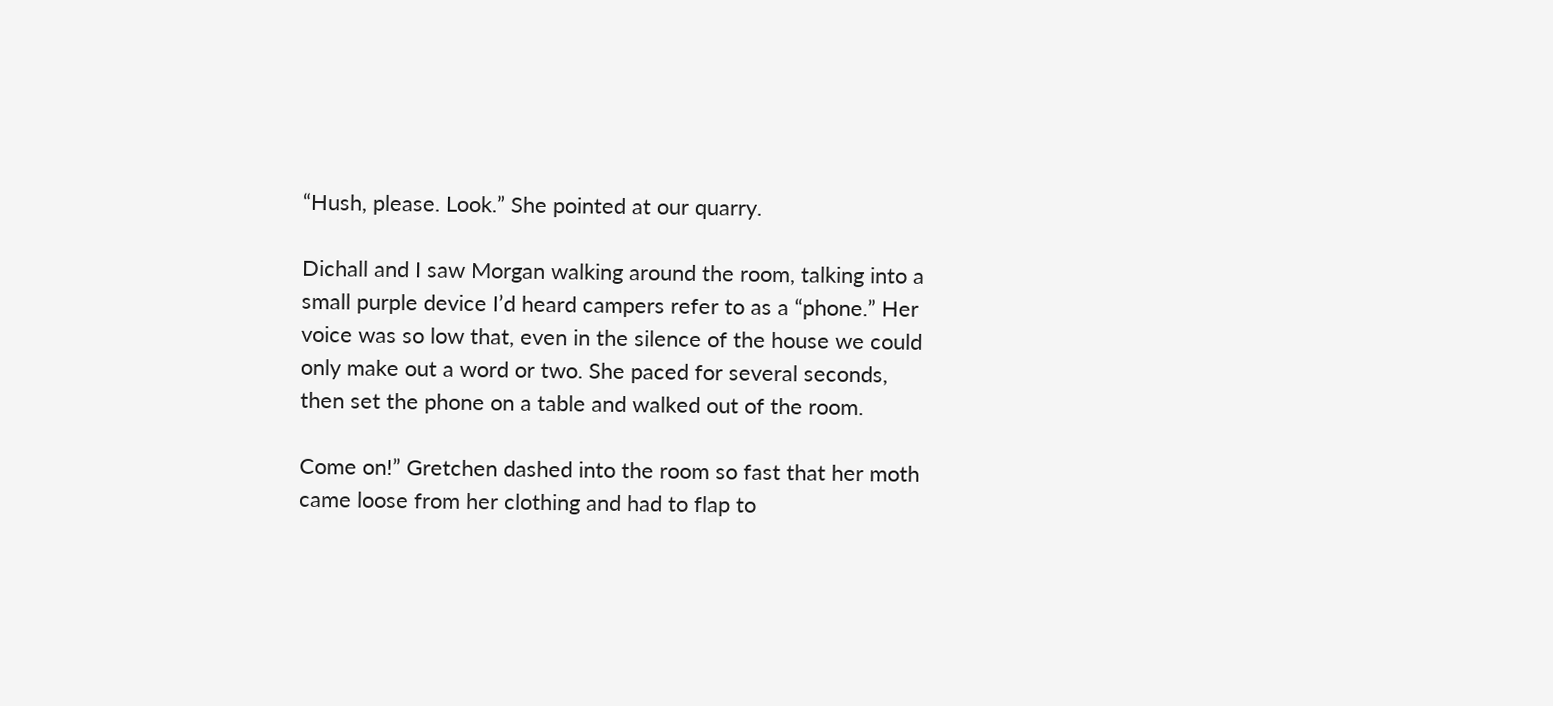“Hush, please. Look.” She pointed at our quarry.

Dichall and I saw Morgan walking around the room, talking into a small purple device I’d heard campers refer to as a “phone.” Her voice was so low that, even in the silence of the house we could only make out a word or two. She paced for several seconds, then set the phone on a table and walked out of the room.

Come on!” Gretchen dashed into the room so fast that her moth came loose from her clothing and had to flap to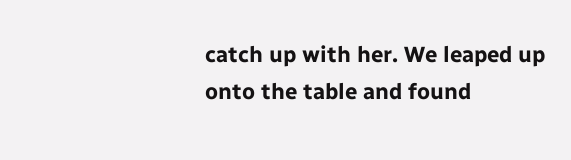catch up with her. We leaped up onto the table and found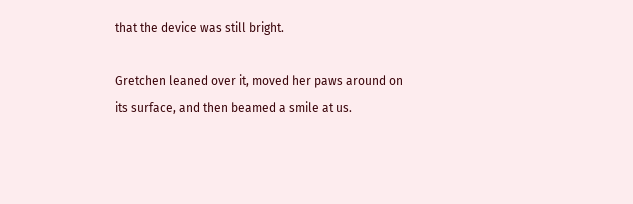that the device was still bright.

Gretchen leaned over it, moved her paws around on its surface, and then beamed a smile at us.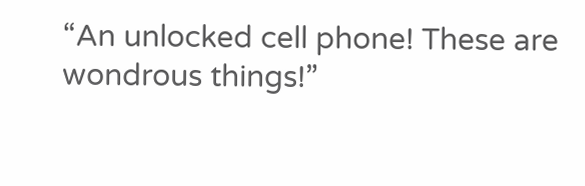“An unlocked cell phone! These are wondrous things!”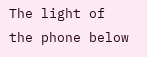The light of the phone below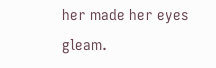her made her eyes gleam.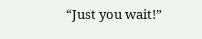“Just you wait!”